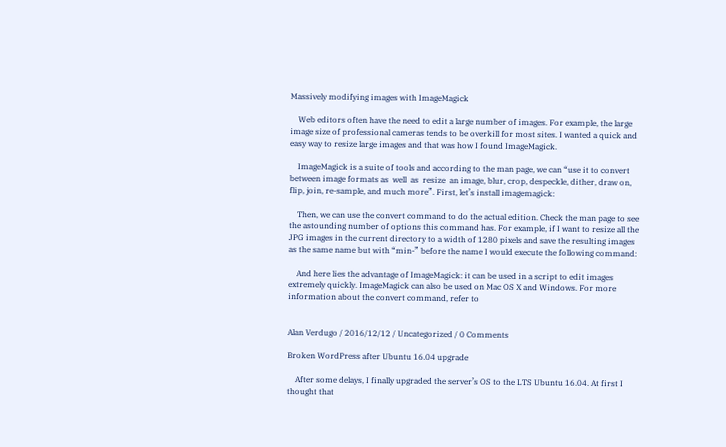Massively modifying images with ImageMagick

    Web editors often have the need to edit a large number of images. For example, the large image size of professional cameras tends to be overkill for most sites. I wanted a quick and easy way to resize large images and that was how I found ImageMagick.

    ImageMagick is a suite of tools and according to the man page, we can “use it to convert between image formats as  well  as  resize  an image, blur, crop, despeckle, dither, draw on, flip, join, re-sample, and much more”. First, let’s install imagemagick:

    Then, we can use the convert command to do the actual edition. Check the man page to see the astounding number of options this command has. For example, if I want to resize all the JPG images in the current directory to a width of 1280 pixels and save the resulting images as the same name but with “min-” before the name I would execute the following command:

    And here lies the advantage of ImageMagick: it can be used in a script to edit images extremely quickly. ImageMagick can also be used on Mac OS X and Windows. For more information about the convert command, refer to


Alan Verdugo / 2016/12/12 / Uncategorized / 0 Comments

Broken WordPress after Ubuntu 16.04 upgrade

    After some delays, I finally upgraded the server’s OS to the LTS Ubuntu 16.04. At first I thought that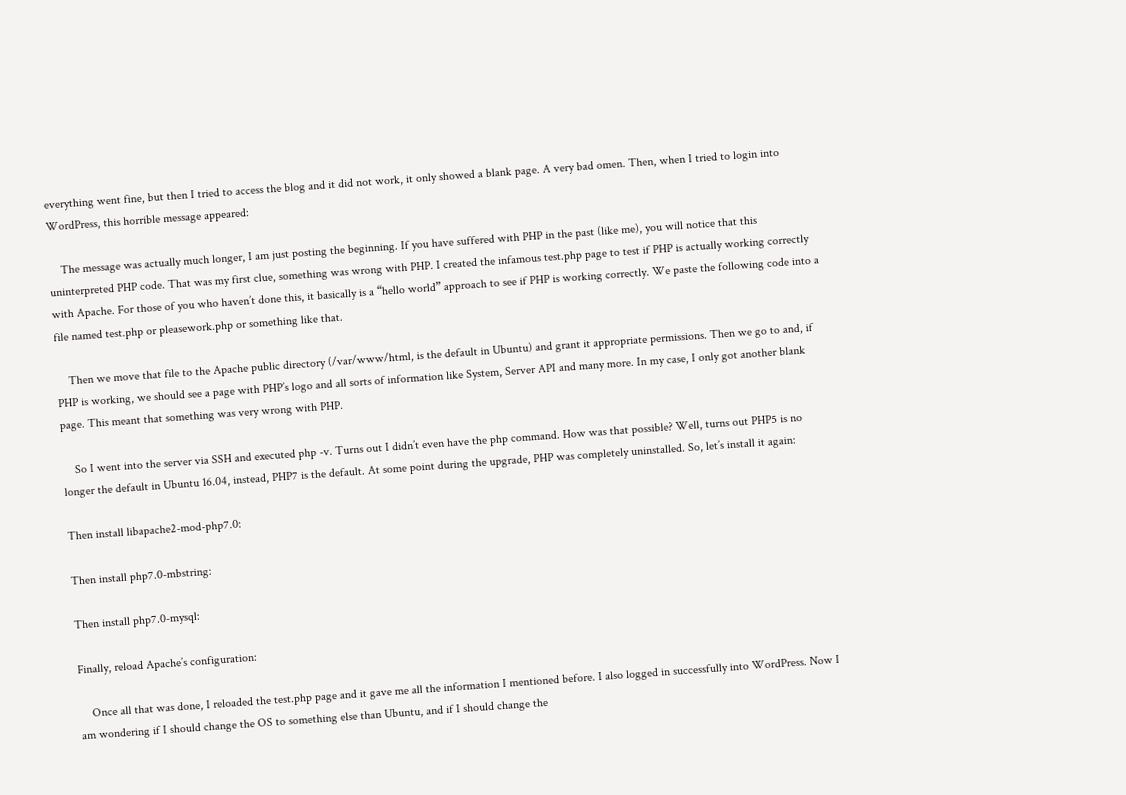everything went fine, but then I tried to access the blog and it did not work, it only showed a blank page. A very bad omen. Then, when I tried to login into WordPress, this horrible message appeared:

    The message was actually much longer, I am just posting the beginning. If you have suffered with PHP in the past (like me), you will notice that this uninterpreted PHP code. That was my first clue, something was wrong with PHP. I created the infamous test.php page to test if PHP is actually working correctly with Apache. For those of you who haven’t done this, it basically is a “hello world” approach to see if PHP is working correctly. We paste the following code into a file named test.php or pleasework.php or something like that.

    Then we move that file to the Apache public directory (/var/www/html, is the default in Ubuntu) and grant it appropriate permissions. Then we go to and, if PHP is working, we should see a page with PHP’s logo and all sorts of information like System, Server API and many more. In my case, I only got another blank page. This meant that something was very wrong with PHP.

    So I went into the server via SSH and executed php -v. Turns out I didn’t even have the php command. How was that possible? Well, turns out PHP5 is no longer the default in Ubuntu 16.04, instead, PHP7 is the default. At some point during the upgrade, PHP was completely uninstalled. So, let’s install it again:

Then install libapache2-mod-php7.0:

Then install php7.0-mbstring:

Then install php7.0-mysql:

Finally, reload Apache’s configuration:

    Once all that was done, I reloaded the test.php page and it gave me all the information I mentioned before. I also logged in successfully into WordPress. Now I am wondering if I should change the OS to something else than Ubuntu, and if I should change the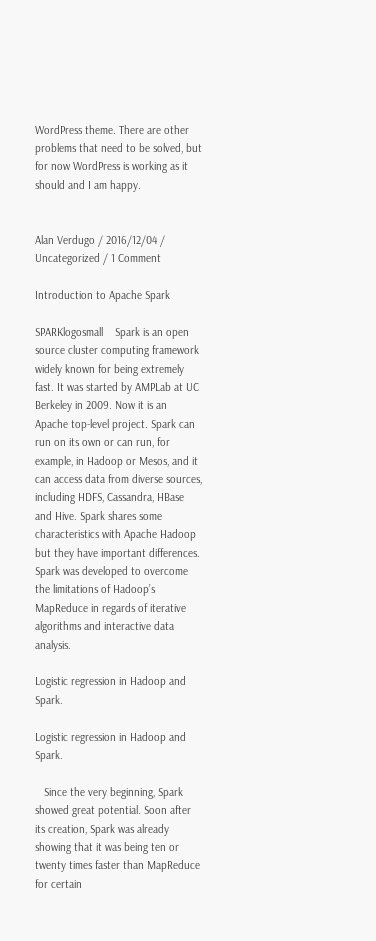WordPress theme. There are other problems that need to be solved, but for now WordPress is working as it should and I am happy.


Alan Verdugo / 2016/12/04 / Uncategorized / 1 Comment

Introduction to Apache Spark

SPARKlogosmall    Spark is an open source cluster computing framework widely known for being extremely fast. It was started by AMPLab at UC Berkeley in 2009. Now it is an Apache top-level project. Spark can run on its own or can run, for example, in Hadoop or Mesos, and it can access data from diverse sources, including HDFS, Cassandra, HBase and Hive. Spark shares some characteristics with Apache Hadoop but they have important differences. Spark was developed to overcome the limitations of Hadoop’s MapReduce in regards of iterative algorithms and interactive data analysis.

Logistic regression in Hadoop and Spark.

Logistic regression in Hadoop and Spark.

   Since the very beginning, Spark showed great potential. Soon after its creation, Spark was already showing that it was being ten or twenty times faster than MapReduce for certain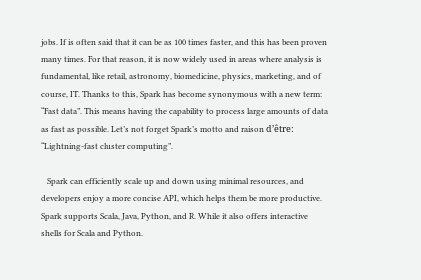jobs. If is often said that it can be as 100 times faster, and this has been proven many times. For that reason, it is now widely used in areas where analysis is fundamental, like retail, astronomy, biomedicine, physics, marketing, and of course, IT. Thanks to this, Spark has become synonymous with a new term: “Fast data”. This means having the capability to process large amounts of data as fast as possible. Let’s not forget Spark’s motto and raison d’être: “Lightning-fast cluster computing”.

   Spark can efficiently scale up and down using minimal resources, and developers enjoy a more concise API, which helps them be more productive. Spark supports Scala, Java, Python, and R. While it also offers interactive shells for Scala and Python.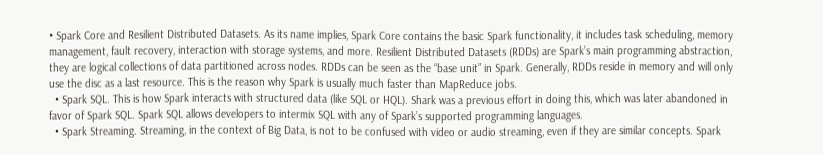• Spark Core and Resilient Distributed Datasets. As its name implies, Spark Core contains the basic Spark functionality, it includes task scheduling, memory management, fault recovery, interaction with storage systems, and more. Resilient Distributed Datasets (RDDs) are Spark’s main programming abstraction, they are logical collections of data partitioned across nodes. RDDs can be seen as the “base unit” in Spark. Generally, RDDs reside in memory and will only use the disc as a last resource. This is the reason why Spark is usually much faster than MapReduce jobs.
  • Spark SQL. This is how Spark interacts with structured data (like SQL or HQL). Shark was a previous effort in doing this, which was later abandoned in favor of Spark SQL. Spark SQL allows developers to intermix SQL with any of Spark’s supported programming languages.
  • Spark Streaming. Streaming, in the context of Big Data, is not to be confused with video or audio streaming, even if they are similar concepts. Spark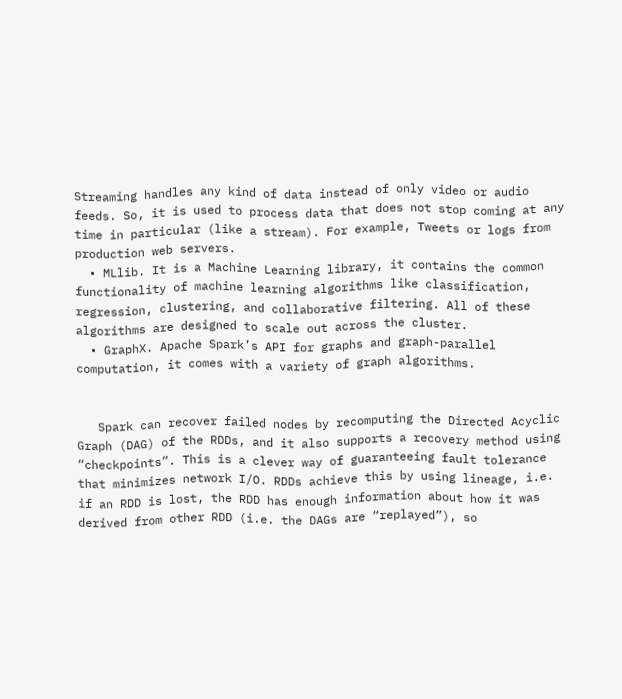Streaming handles any kind of data instead of only video or audio feeds. So, it is used to process data that does not stop coming at any time in particular (like a stream). For example, Tweets or logs from production web servers.
  • MLlib. It is a Machine Learning library, it contains the common functionality of machine learning algorithms like classification, regression, clustering, and collaborative filtering. All of these algorithms are designed to scale out across the cluster.
  • GraphX. Apache Spark’s API for graphs and graph-parallel computation, it comes with a variety of graph algorithms.


   Spark can recover failed nodes by recomputing the Directed Acyclic Graph (DAG) of the RDDs, and it also supports a recovery method using “checkpoints”. This is a clever way of guaranteeing fault tolerance that minimizes network I/O. RDDs achieve this by using lineage, i.e. if an RDD is lost, the RDD has enough information about how it was derived from other RDD (i.e. the DAGs are “replayed”), so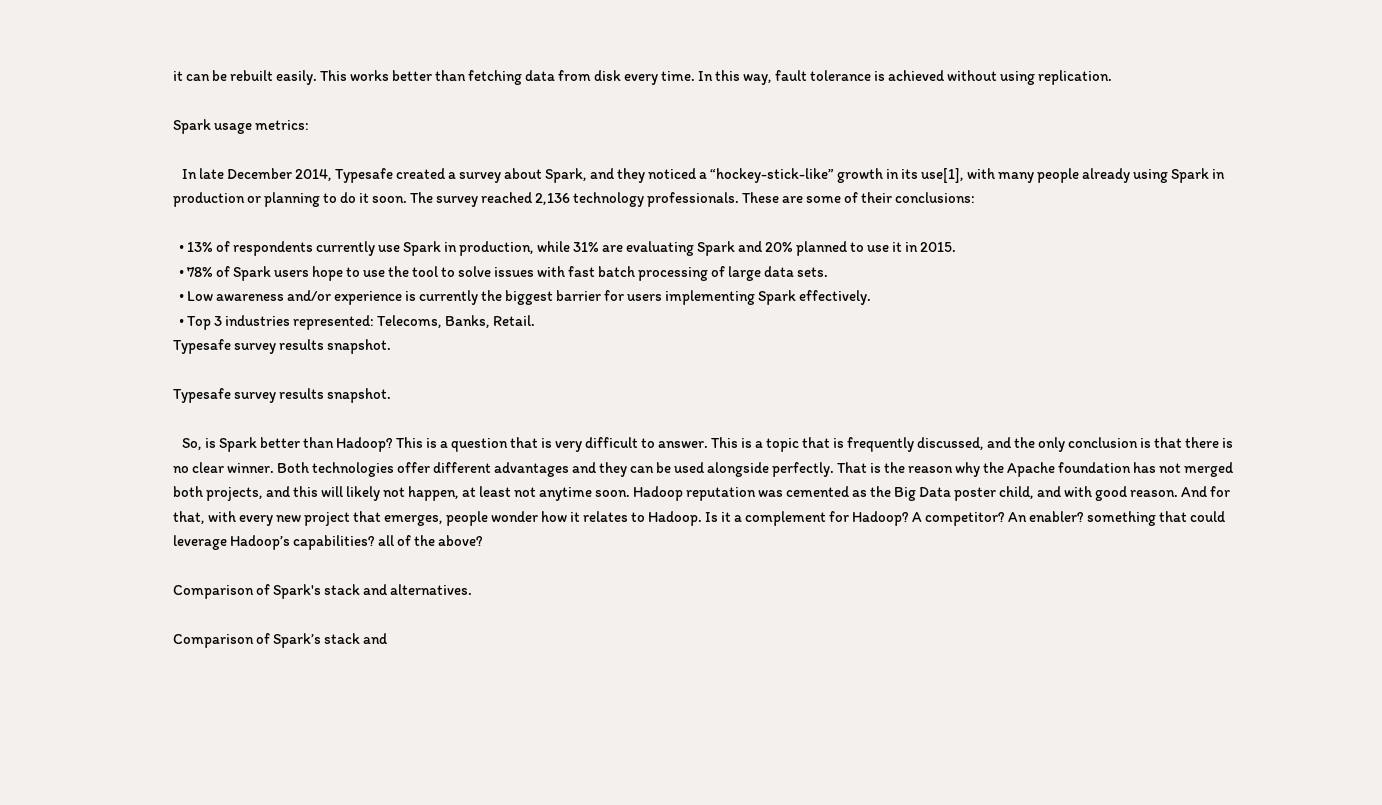it can be rebuilt easily. This works better than fetching data from disk every time. In this way, fault tolerance is achieved without using replication.

Spark usage metrics:

   In late December 2014, Typesafe created a survey about Spark, and they noticed a “hockey-stick-like” growth in its use[1], with many people already using Spark in production or planning to do it soon. The survey reached 2,136 technology professionals. These are some of their conclusions:

  • 13% of respondents currently use Spark in production, while 31% are evaluating Spark and 20% planned to use it in 2015.
  • 78% of Spark users hope to use the tool to solve issues with fast batch processing of large data sets.
  • Low awareness and/or experience is currently the biggest barrier for users implementing Spark effectively.
  • Top 3 industries represented: Telecoms, Banks, Retail.
Typesafe survey results snapshot.

Typesafe survey results snapshot.

   So, is Spark better than Hadoop? This is a question that is very difficult to answer. This is a topic that is frequently discussed, and the only conclusion is that there is no clear winner. Both technologies offer different advantages and they can be used alongside perfectly. That is the reason why the Apache foundation has not merged both projects, and this will likely not happen, at least not anytime soon. Hadoop reputation was cemented as the Big Data poster child, and with good reason. And for that, with every new project that emerges, people wonder how it relates to Hadoop. Is it a complement for Hadoop? A competitor? An enabler? something that could leverage Hadoop’s capabilities? all of the above?

Comparison of Spark's stack and alternatives.

Comparison of Spark’s stack and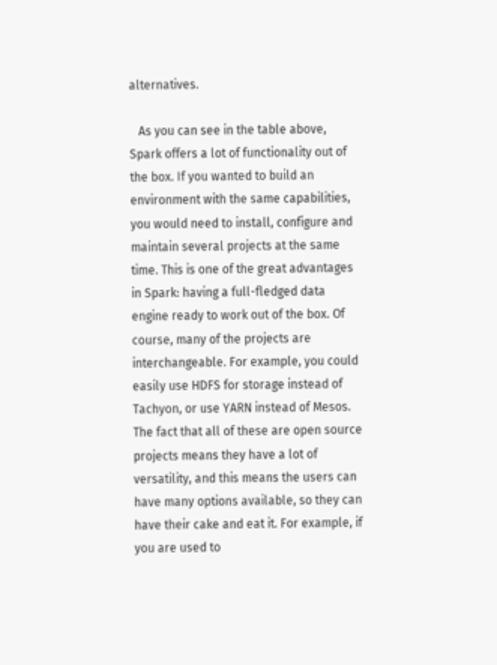alternatives.

   As you can see in the table above, Spark offers a lot of functionality out of the box. If you wanted to build an environment with the same capabilities, you would need to install, configure and maintain several projects at the same time. This is one of the great advantages in Spark: having a full-fledged data engine ready to work out of the box. Of course, many of the projects are interchangeable. For example, you could easily use HDFS for storage instead of Tachyon, or use YARN instead of Mesos. The fact that all of these are open source projects means they have a lot of versatility, and this means the users can have many options available, so they can have their cake and eat it. For example, if you are used to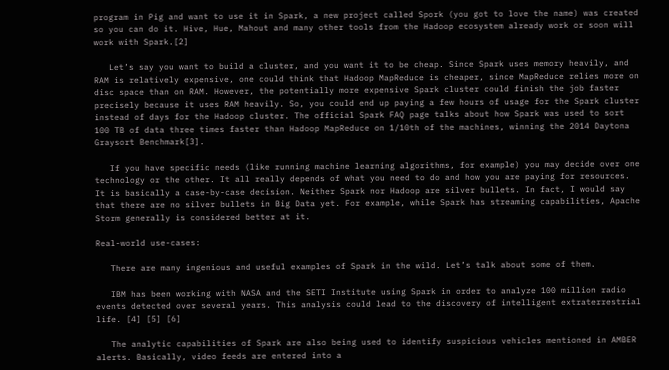program in Pig and want to use it in Spark, a new project called Spork (you got to love the name) was created so you can do it. Hive, Hue, Mahout and many other tools from the Hadoop ecosystem already work or soon will work with Spark.[2]

   Let’s say you want to build a cluster, and you want it to be cheap. Since Spark uses memory heavily, and RAM is relatively expensive, one could think that Hadoop MapReduce is cheaper, since MapReduce relies more on disc space than on RAM. However, the potentially more expensive Spark cluster could finish the job faster precisely because it uses RAM heavily. So, you could end up paying a few hours of usage for the Spark cluster instead of days for the Hadoop cluster. The official Spark FAQ page talks about how Spark was used to sort 100 TB of data three times faster than Hadoop MapReduce on 1/10th of the machines, winning the 2014 Daytona Graysort Benchmark[3].

   If you have specific needs (like running machine learning algorithms, for example) you may decide over one technology or the other. It all really depends of what you need to do and how you are paying for resources. It is basically a case-by-case decision. Neither Spark nor Hadoop are silver bullets. In fact, I would say that there are no silver bullets in Big Data yet. For example, while Spark has streaming capabilities, Apache Storm generally is considered better at it.

Real-world use-cases:

   There are many ingenious and useful examples of Spark in the wild. Let’s talk about some of them.

   IBM has been working with NASA and the SETI Institute using Spark in order to analyze 100 million radio events detected over several years. This analysis could lead to the discovery of intelligent extraterrestrial life. [4] [5] [6]

   The analytic capabilities of Spark are also being used to identify suspicious vehicles mentioned in AMBER alerts. Basically, video feeds are entered into a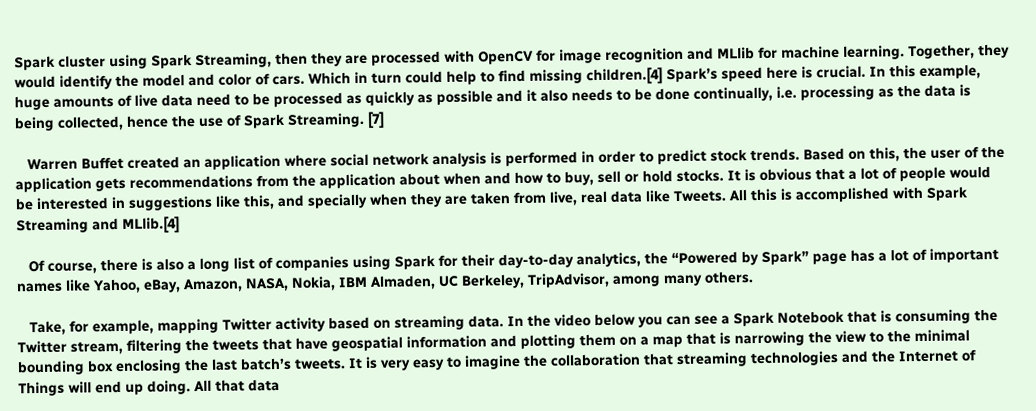Spark cluster using Spark Streaming, then they are processed with OpenCV for image recognition and MLlib for machine learning. Together, they would identify the model and color of cars. Which in turn could help to find missing children.[4] Spark’s speed here is crucial. In this example, huge amounts of live data need to be processed as quickly as possible and it also needs to be done continually, i.e. processing as the data is being collected, hence the use of Spark Streaming. [7]

   Warren Buffet created an application where social network analysis is performed in order to predict stock trends. Based on this, the user of the application gets recommendations from the application about when and how to buy, sell or hold stocks. It is obvious that a lot of people would be interested in suggestions like this, and specially when they are taken from live, real data like Tweets. All this is accomplished with Spark Streaming and MLlib.[4]

   Of course, there is also a long list of companies using Spark for their day-to-day analytics, the “Powered by Spark” page has a lot of important names like Yahoo, eBay, Amazon, NASA, Nokia, IBM Almaden, UC Berkeley, TripAdvisor, among many others.

   Take, for example, mapping Twitter activity based on streaming data. In the video below you can see a Spark Notebook that is consuming the Twitter stream, filtering the tweets that have geospatial information and plotting them on a map that is narrowing the view to the minimal bounding box enclosing the last batch’s tweets. It is very easy to imagine the collaboration that streaming technologies and the Internet of Things will end up doing. All that data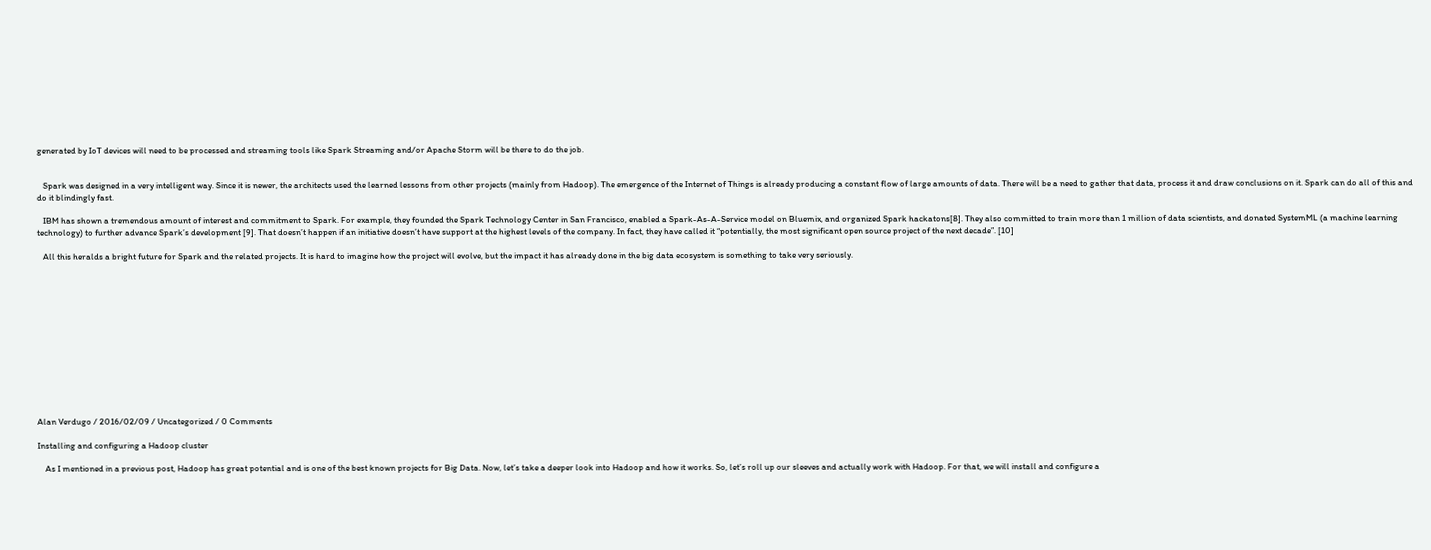generated by IoT devices will need to be processed and streaming tools like Spark Streaming and/or Apache Storm will be there to do the job.


   Spark was designed in a very intelligent way. Since it is newer, the architects used the learned lessons from other projects (mainly from Hadoop). The emergence of the Internet of Things is already producing a constant flow of large amounts of data. There will be a need to gather that data, process it and draw conclusions on it. Spark can do all of this and do it blindingly fast.

   IBM has shown a tremendous amount of interest and commitment to Spark. For example, they founded the Spark Technology Center in San Francisco, enabled a Spark-As-A-Service model on Bluemix, and organized Spark hackatons[8]. They also committed to train more than 1 million of data scientists, and donated SystemML (a machine learning technology) to further advance Spark’s development [9]. That doesn’t happen if an initiative doesn’t have support at the highest levels of the company. In fact, they have called it “potentially, the most significant open source project of the next decade”. [10]

   All this heralds a bright future for Spark and the related projects. It is hard to imagine how the project will evolve, but the impact it has already done in the big data ecosystem is something to take very seriously.













Alan Verdugo / 2016/02/09 / Uncategorized / 0 Comments

Installing and configuring a Hadoop cluster

    As I mentioned in a previous post, Hadoop has great potential and is one of the best known projects for Big Data. Now, let’s take a deeper look into Hadoop and how it works. So, let’s roll up our sleeves and actually work with Hadoop. For that, we will install and configure a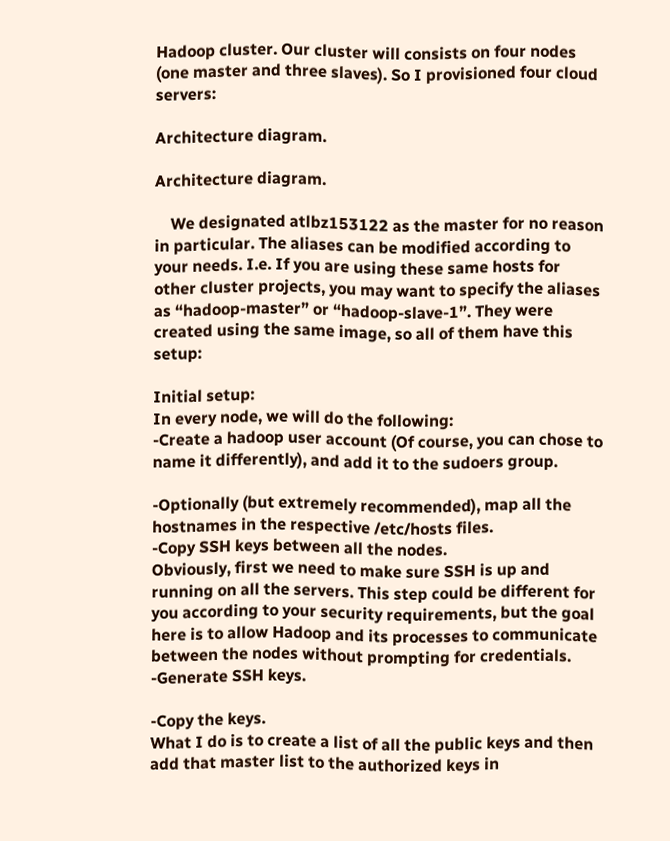Hadoop cluster. Our cluster will consists on four nodes (one master and three slaves). So I provisioned four cloud servers:

Architecture diagram.

Architecture diagram.

    We designated atlbz153122 as the master for no reason in particular. The aliases can be modified according to your needs. I.e. If you are using these same hosts for other cluster projects, you may want to specify the aliases as “hadoop-master” or “hadoop-slave-1”. They were created using the same image, so all of them have this setup:

Initial setup:
In every node, we will do the following:
-Create a hadoop user account (Of course, you can chose to name it differently), and add it to the sudoers group.

-Optionally (but extremely recommended), map all the hostnames in the respective /etc/hosts files.
-Copy SSH keys between all the nodes.
Obviously, first we need to make sure SSH is up and running on all the servers. This step could be different for you according to your security requirements, but the goal here is to allow Hadoop and its processes to communicate between the nodes without prompting for credentials.
-Generate SSH keys.

-Copy the keys.
What I do is to create a list of all the public keys and then add that master list to the authorized keys in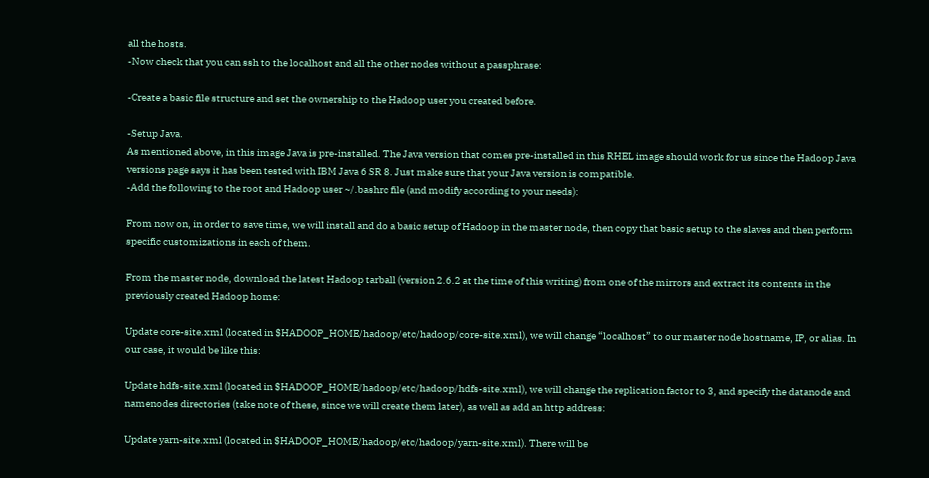all the hosts.
-Now check that you can ssh to the localhost and all the other nodes without a passphrase:

-Create a basic file structure and set the ownership to the Hadoop user you created before.

-Setup Java.
As mentioned above, in this image Java is pre-installed. The Java version that comes pre-installed in this RHEL image should work for us since the Hadoop Java versions page says it has been tested with IBM Java 6 SR 8. Just make sure that your Java version is compatible.
-Add the following to the root and Hadoop user ~/.bashrc file (and modify according to your needs):

From now on, in order to save time, we will install and do a basic setup of Hadoop in the master node, then copy that basic setup to the slaves and then perform specific customizations in each of them.

From the master node, download the latest Hadoop tarball (version 2.6.2 at the time of this writing) from one of the mirrors and extract its contents in the previously created Hadoop home:

Update core-site.xml (located in $HADOOP_HOME/hadoop/etc/hadoop/core-site.xml), we will change “localhost” to our master node hostname, IP, or alias. In our case, it would be like this:

Update hdfs-site.xml (located in $HADOOP_HOME/hadoop/etc/hadoop/hdfs-site.xml), we will change the replication factor to 3, and specify the datanode and namenodes directories (take note of these, since we will create them later), as well as add an http address:

Update yarn-site.xml (located in $HADOOP_HOME/hadoop/etc/hadoop/yarn-site.xml). There will be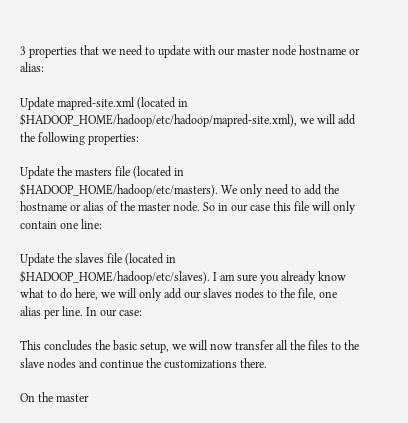3 properties that we need to update with our master node hostname or alias:

Update mapred-site.xml (located in $HADOOP_HOME/hadoop/etc/hadoop/mapred-site.xml), we will add the following properties:

Update the masters file (located in $HADOOP_HOME/hadoop/etc/masters). We only need to add the hostname or alias of the master node. So in our case this file will only contain one line:

Update the slaves file (located in $HADOOP_HOME/hadoop/etc/slaves). I am sure you already know what to do here, we will only add our slaves nodes to the file, one alias per line. In our case:

This concludes the basic setup, we will now transfer all the files to the slave nodes and continue the customizations there.

On the master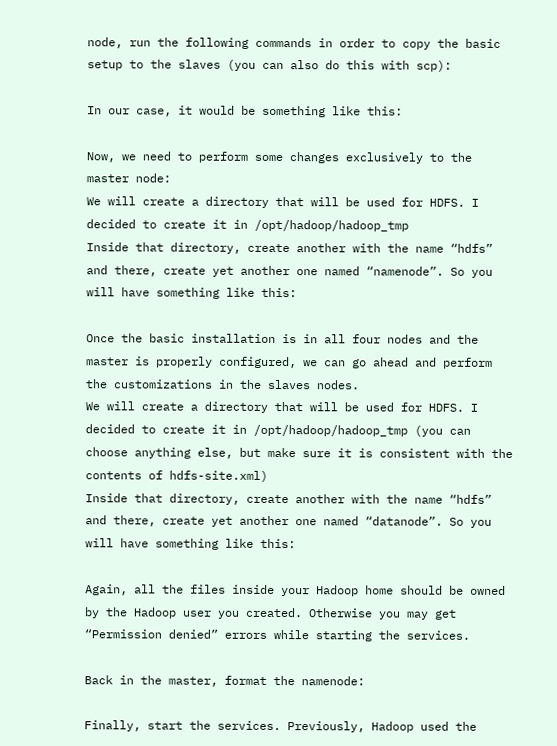node, run the following commands in order to copy the basic setup to the slaves (you can also do this with scp):

In our case, it would be something like this:

Now, we need to perform some changes exclusively to the master node:
We will create a directory that will be used for HDFS. I decided to create it in /opt/hadoop/hadoop_tmp
Inside that directory, create another with the name “hdfs” and there, create yet another one named “namenode”. So you will have something like this:

Once the basic installation is in all four nodes and the master is properly configured, we can go ahead and perform the customizations in the slaves nodes.
We will create a directory that will be used for HDFS. I decided to create it in /opt/hadoop/hadoop_tmp (you can choose anything else, but make sure it is consistent with the contents of hdfs-site.xml)
Inside that directory, create another with the name “hdfs” and there, create yet another one named “datanode”. So you will have something like this:

Again, all the files inside your Hadoop home should be owned by the Hadoop user you created. Otherwise you may get “Permission denied” errors while starting the services.

Back in the master, format the namenode:

Finally, start the services. Previously, Hadoop used the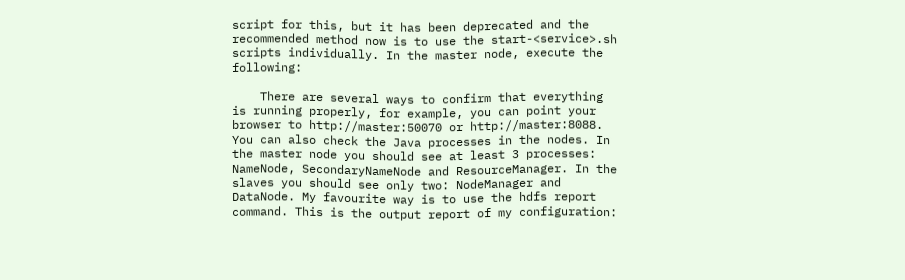script for this, but it has been deprecated and the recommended method now is to use the start-<service>.sh scripts individually. In the master node, execute the following:

    There are several ways to confirm that everything is running properly, for example, you can point your browser to http://master:50070 or http://master:8088. You can also check the Java processes in the nodes. In the master node you should see at least 3 processes: NameNode, SecondaryNameNode and ResourceManager. In the slaves you should see only two: NodeManager and DataNode. My favourite way is to use the hdfs report command. This is the output report of my configuration: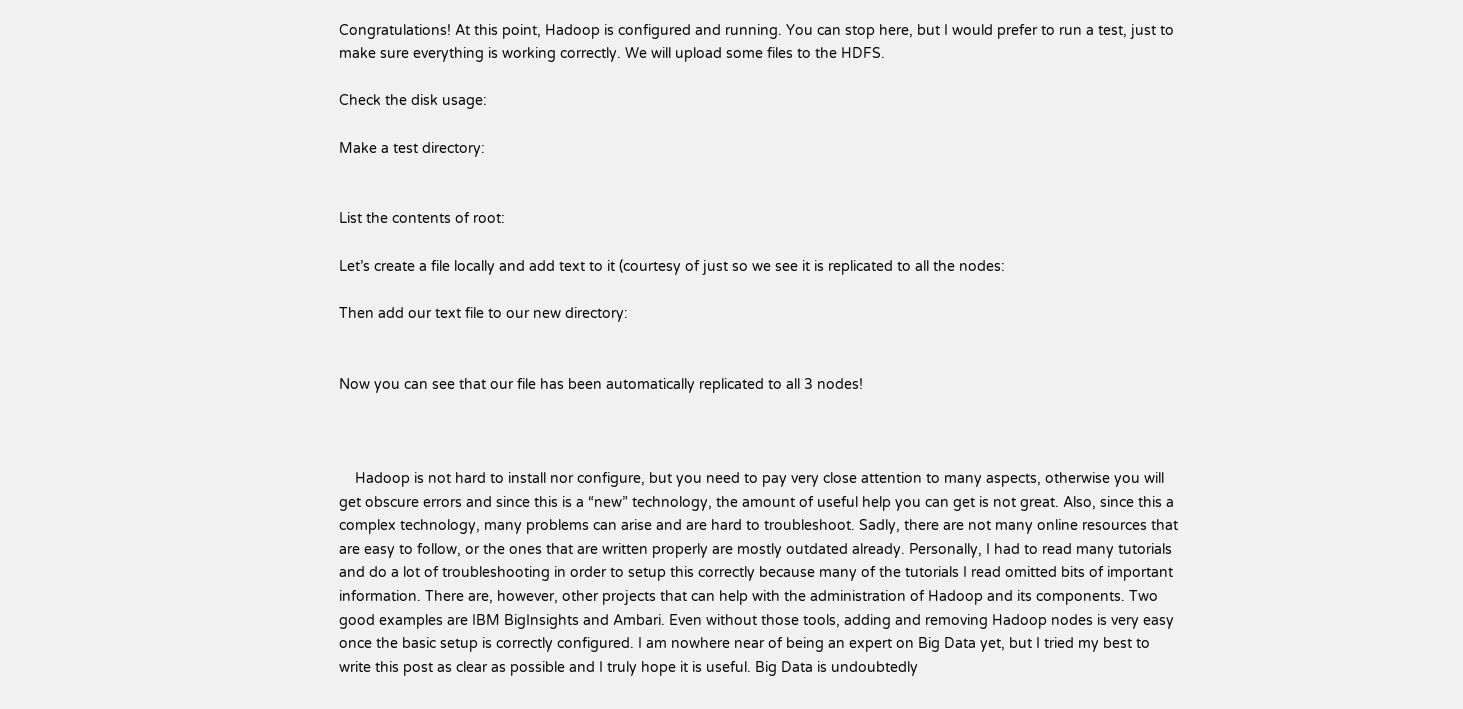Congratulations! At this point, Hadoop is configured and running. You can stop here, but I would prefer to run a test, just to make sure everything is working correctly. We will upload some files to the HDFS.

Check the disk usage:

Make a test directory:


List the contents of root:

Let’s create a file locally and add text to it (courtesy of just so we see it is replicated to all the nodes:

Then add our text file to our new directory:


Now you can see that our file has been automatically replicated to all 3 nodes!



    Hadoop is not hard to install nor configure, but you need to pay very close attention to many aspects, otherwise you will get obscure errors and since this is a “new” technology, the amount of useful help you can get is not great. Also, since this a complex technology, many problems can arise and are hard to troubleshoot. Sadly, there are not many online resources that are easy to follow, or the ones that are written properly are mostly outdated already. Personally, I had to read many tutorials and do a lot of troubleshooting in order to setup this correctly because many of the tutorials I read omitted bits of important information. There are, however, other projects that can help with the administration of Hadoop and its components. Two good examples are IBM BigInsights and Ambari. Even without those tools, adding and removing Hadoop nodes is very easy once the basic setup is correctly configured. I am nowhere near of being an expert on Big Data yet, but I tried my best to write this post as clear as possible and I truly hope it is useful. Big Data is undoubtedly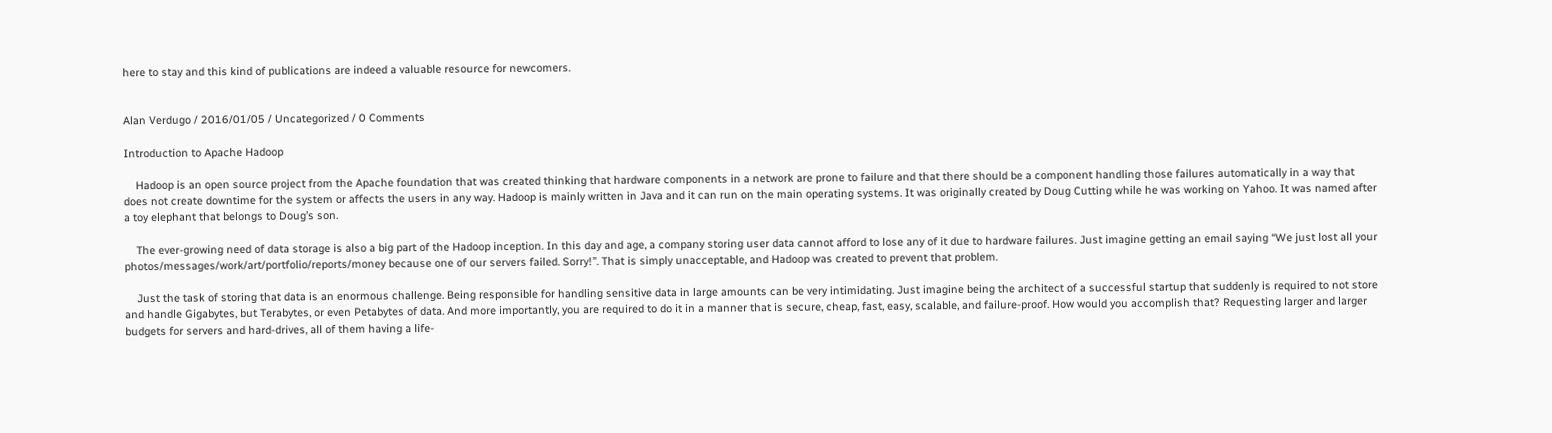here to stay and this kind of publications are indeed a valuable resource for newcomers.


Alan Verdugo / 2016/01/05 / Uncategorized / 0 Comments

Introduction to Apache Hadoop

    Hadoop is an open source project from the Apache foundation that was created thinking that hardware components in a network are prone to failure and that there should be a component handling those failures automatically in a way that does not create downtime for the system or affects the users in any way. Hadoop is mainly written in Java and it can run on the main operating systems. It was originally created by Doug Cutting while he was working on Yahoo. It was named after a toy elephant that belongs to Doug’s son.

    The ever-growing need of data storage is also a big part of the Hadoop inception. In this day and age, a company storing user data cannot afford to lose any of it due to hardware failures. Just imagine getting an email saying “We just lost all your photos/messages/work/art/portfolio/reports/money because one of our servers failed. Sorry!”. That is simply unacceptable, and Hadoop was created to prevent that problem.

    Just the task of storing that data is an enormous challenge. Being responsible for handling sensitive data in large amounts can be very intimidating. Just imagine being the architect of a successful startup that suddenly is required to not store and handle Gigabytes, but Terabytes, or even Petabytes of data. And more importantly, you are required to do it in a manner that is secure, cheap, fast, easy, scalable, and failure-proof. How would you accomplish that? Requesting larger and larger budgets for servers and hard-drives, all of them having a life-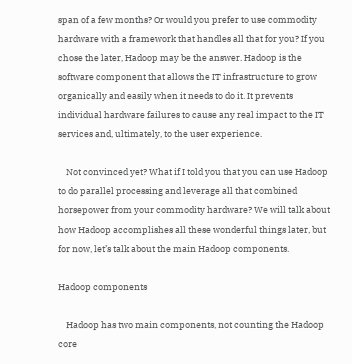span of a few months? Or would you prefer to use commodity hardware with a framework that handles all that for you? If you chose the later, Hadoop may be the answer. Hadoop is the software component that allows the IT infrastructure to grow organically and easily when it needs to do it. It prevents individual hardware failures to cause any real impact to the IT services and, ultimately, to the user experience.

    Not convinced yet? What if I told you that you can use Hadoop to do parallel processing and leverage all that combined horsepower from your commodity hardware? We will talk about how Hadoop accomplishes all these wonderful things later, but for now, let’s talk about the main Hadoop components.

Hadoop components

    Hadoop has two main components, not counting the Hadoop core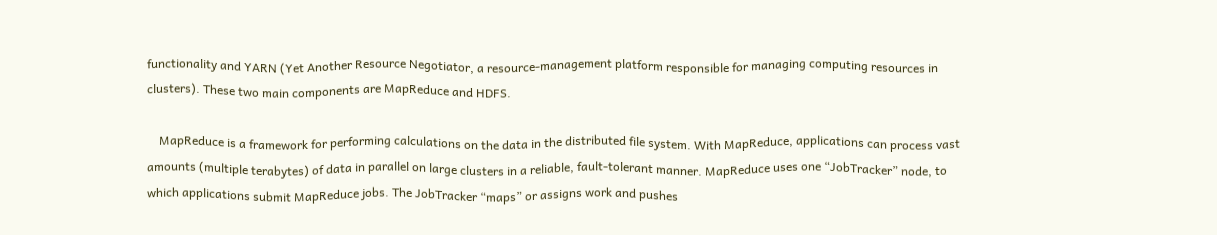functionality and YARN (Yet Another Resource Negotiator, a resource-management platform responsible for managing computing resources in clusters). These two main components are MapReduce and HDFS.

    MapReduce is a framework for performing calculations on the data in the distributed file system. With MapReduce, applications can process vast amounts (multiple terabytes) of data in parallel on large clusters in a reliable, fault-tolerant manner. MapReduce uses one “JobTracker” node, to which applications submit MapReduce jobs. The JobTracker “maps” or assigns work and pushes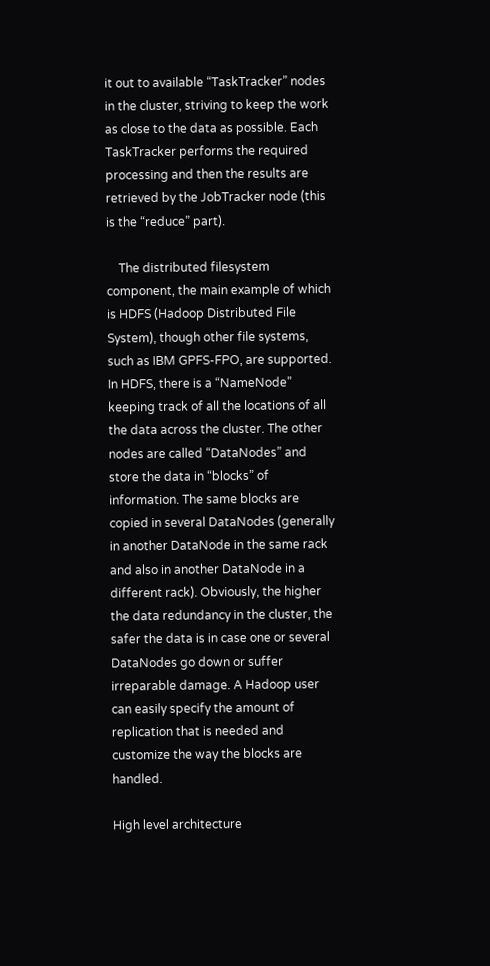it out to available “TaskTracker” nodes in the cluster, striving to keep the work as close to the data as possible. Each TaskTracker performs the required processing and then the results are retrieved by the JobTracker node (this is the “reduce” part).

    The distributed filesystem component, the main example of which is HDFS (Hadoop Distributed File System), though other file systems, such as IBM GPFS-FPO, are supported. In HDFS, there is a “NameNode” keeping track of all the locations of all the data across the cluster. The other nodes are called “DataNodes” and store the data in “blocks” of information. The same blocks are copied in several DataNodes (generally in another DataNode in the same rack and also in another DataNode in a different rack). Obviously, the higher the data redundancy in the cluster, the safer the data is in case one or several DataNodes go down or suffer irreparable damage. A Hadoop user can easily specify the amount of replication that is needed and customize the way the blocks are handled.

High level architecture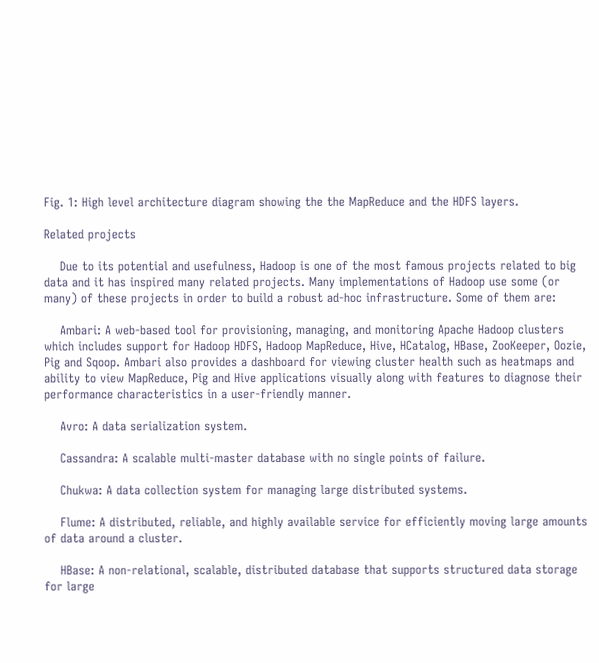Fig. 1: High level architecture diagram showing the the MapReduce and the HDFS layers.

Related projects

    Due to its potential and usefulness, Hadoop is one of the most famous projects related to big data and it has inspired many related projects. Many implementations of Hadoop use some (or many) of these projects in order to build a robust ad-hoc infrastructure. Some of them are:

    Ambari: A web-based tool for provisioning, managing, and monitoring Apache Hadoop clusters which includes support for Hadoop HDFS, Hadoop MapReduce, Hive, HCatalog, HBase, ZooKeeper, Oozie, Pig and Sqoop. Ambari also provides a dashboard for viewing cluster health such as heatmaps and ability to view MapReduce, Pig and Hive applications visually along with features to diagnose their performance characteristics in a user-friendly manner.

    Avro: A data serialization system.

    Cassandra: A scalable multi-master database with no single points of failure.

    Chukwa: A data collection system for managing large distributed systems.

    Flume: A distributed, reliable, and highly available service for efficiently moving large amounts of data around a cluster.

    HBase: A non-relational, scalable, distributed database that supports structured data storage for large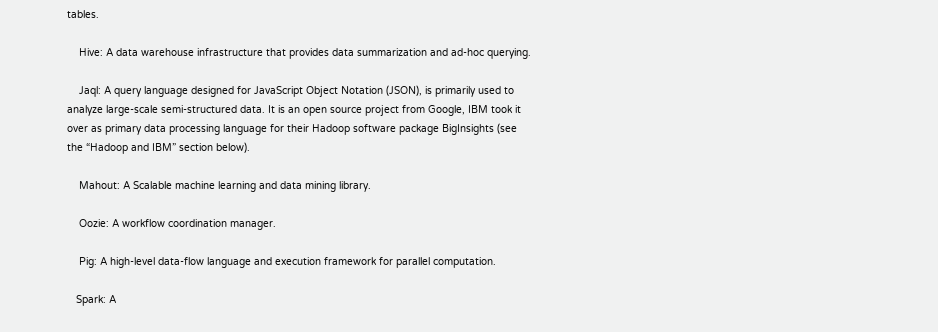tables.

    Hive: A data warehouse infrastructure that provides data summarization and ad-hoc querying.

    Jaql: A query language designed for JavaScript Object Notation (JSON), is primarily used to analyze large-scale semi-structured data. It is an open source project from Google, IBM took it over as primary data processing language for their Hadoop software package BigInsights (see the “Hadoop and IBM” section below).

    Mahout: A Scalable machine learning and data mining library.

    Oozie: A workflow coordination manager.

    Pig: A high-level data-flow language and execution framework for parallel computation.

   Spark: A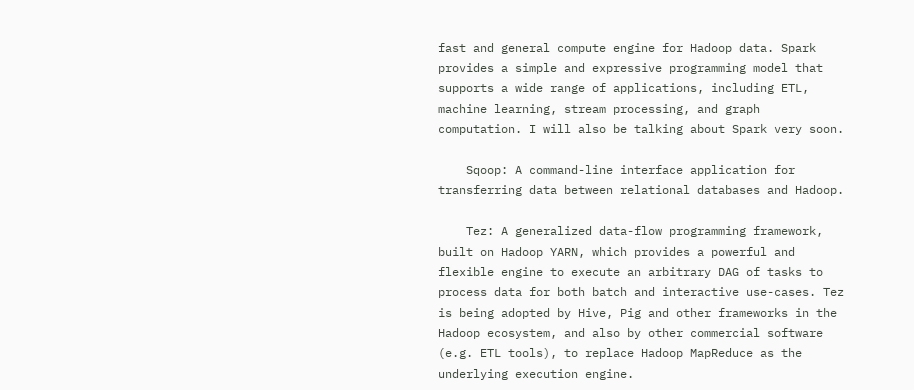fast and general compute engine for Hadoop data. Spark provides a simple and expressive programming model that supports a wide range of applications, including ETL, machine learning, stream processing, and graph computation. I will also be talking about Spark very soon.

    Sqoop: A command-line interface application for transferring data between relational databases and Hadoop.

    Tez: A generalized data-flow programming framework, built on Hadoop YARN, which provides a powerful and flexible engine to execute an arbitrary DAG of tasks to process data for both batch and interactive use-cases. Tez is being adopted by Hive, Pig and other frameworks in the Hadoop ecosystem, and also by other commercial software (e.g. ETL tools), to replace Hadoop MapReduce as the underlying execution engine.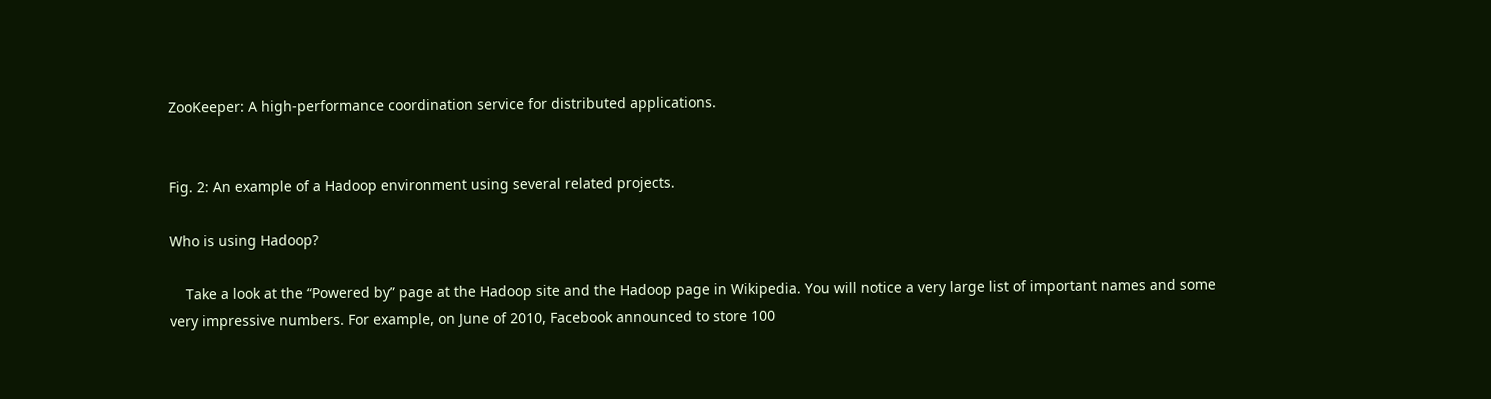ZooKeeper: A high-performance coordination service for distributed applications.


Fig. 2: An example of a Hadoop environment using several related projects.

Who is using Hadoop?

    Take a look at the “Powered by” page at the Hadoop site and the Hadoop page in Wikipedia. You will notice a very large list of important names and some very impressive numbers. For example, on June of 2010, Facebook announced to store 100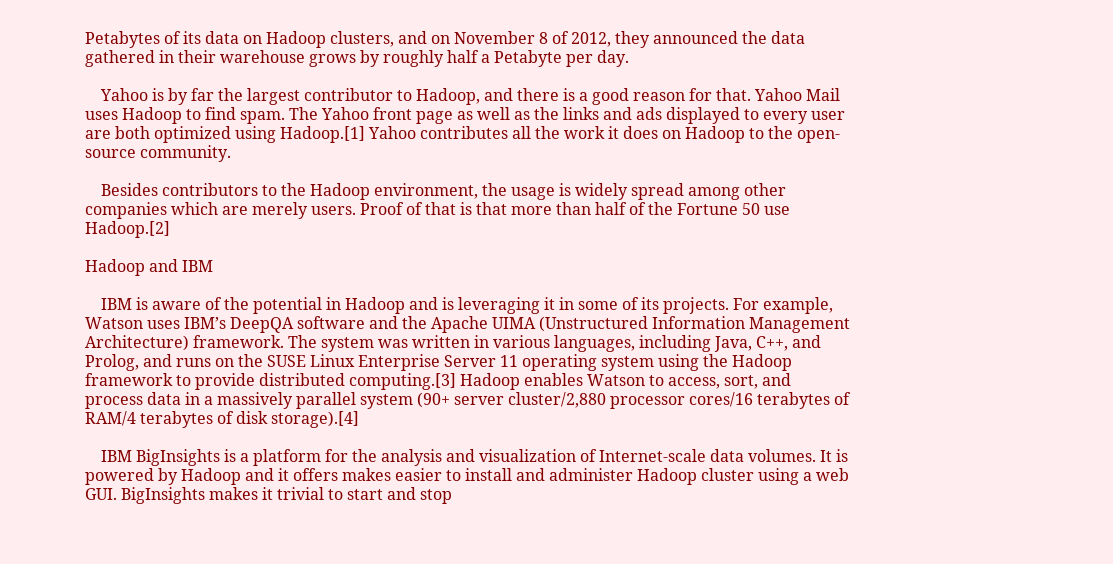Petabytes of its data on Hadoop clusters, and on November 8 of 2012, they announced the data gathered in their warehouse grows by roughly half a Petabyte per day.

    Yahoo is by far the largest contributor to Hadoop, and there is a good reason for that. Yahoo Mail uses Hadoop to find spam. The Yahoo front page as well as the links and ads displayed to every user are both optimized using Hadoop.[1] Yahoo contributes all the work it does on Hadoop to the open-source community.

    Besides contributors to the Hadoop environment, the usage is widely spread among other companies which are merely users. Proof of that is that more than half of the Fortune 50 use Hadoop.[2]

Hadoop and IBM

    IBM is aware of the potential in Hadoop and is leveraging it in some of its projects. For example, Watson uses IBM’s DeepQA software and the Apache UIMA (Unstructured Information Management Architecture) framework. The system was written in various languages, including Java, C++, and Prolog, and runs on the SUSE Linux Enterprise Server 11 operating system using the Hadoop framework to provide distributed computing.[3] Hadoop enables Watson to access, sort, and process data in a massively parallel system (90+ server cluster/2,880 processor cores/16 terabytes of RAM/4 terabytes of disk storage).[4]

    IBM BigInsights is a platform for the analysis and visualization of Internet-scale data volumes. It is powered by Hadoop and it offers makes easier to install and administer Hadoop cluster using a web GUI. BigInsights makes it trivial to start and stop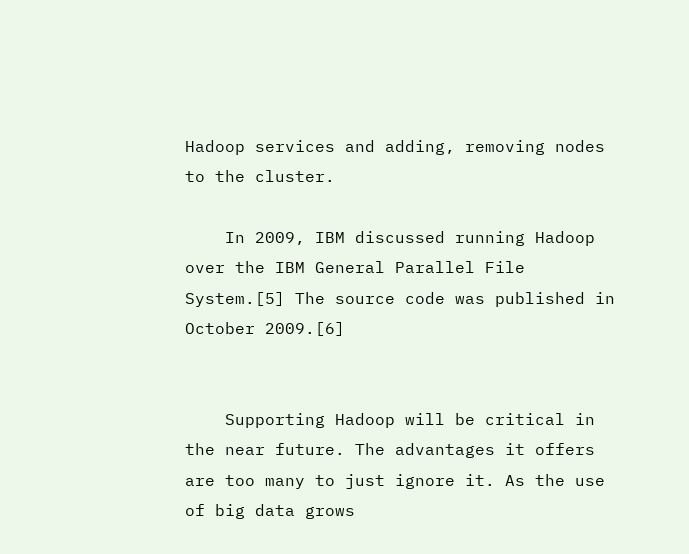Hadoop services and adding, removing nodes to the cluster.

    In 2009, IBM discussed running Hadoop over the IBM General Parallel File System.[5] The source code was published in October 2009.[6]


    Supporting Hadoop will be critical in the near future. The advantages it offers are too many to just ignore it. As the use of big data grows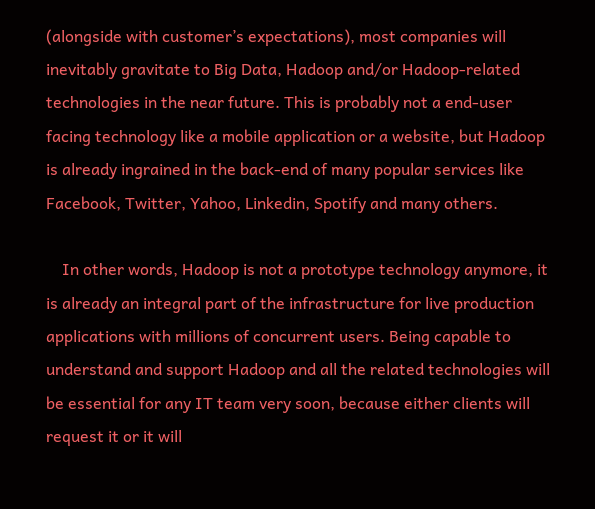(alongside with customer’s expectations), most companies will inevitably gravitate to Big Data, Hadoop and/or Hadoop-related technologies in the near future. This is probably not a end-user facing technology like a mobile application or a website, but Hadoop is already ingrained in the back-end of many popular services like Facebook, Twitter, Yahoo, Linkedin, Spotify and many others.

    In other words, Hadoop is not a prototype technology anymore, it is already an integral part of the infrastructure for live production applications with millions of concurrent users. Being capable to understand and support Hadoop and all the related technologies will be essential for any IT team very soon, because either clients will request it or it will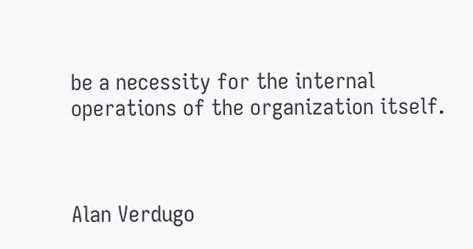be a necessity for the internal operations of the organization itself.



Alan Verdugo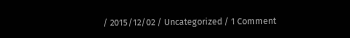/ 2015/12/02 / Uncategorized / 1 Comment